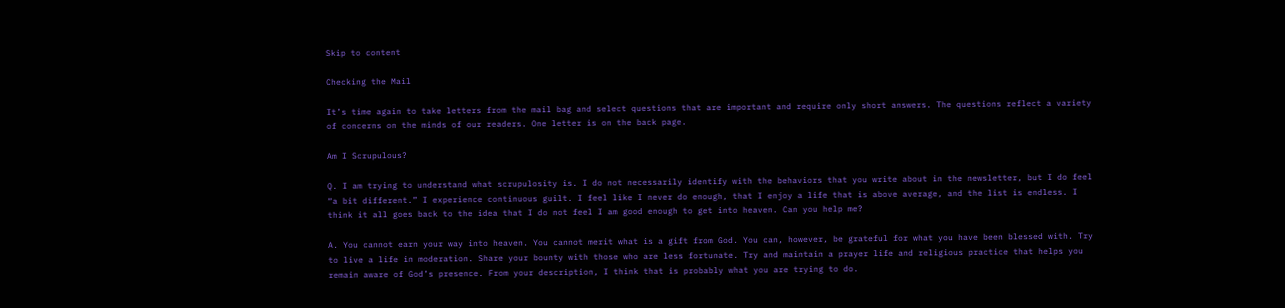Skip to content

Checking the Mail

It’s time again to take letters from the mail bag and select questions that are important and require only short answers. The questions reflect a variety of concerns on the minds of our readers. One letter is on the back page.

Am I Scrupulous?

Q. I am trying to understand what scrupulosity is. I do not necessarily identify with the behaviors that you write about in the newsletter, but I do feel  “a bit different.” I experience continuous guilt. I feel like I never do enough, that I enjoy a life that is above average, and the list is endless. I think it all goes back to the idea that I do not feel I am good enough to get into heaven. Can you help me?

A. You cannot earn your way into heaven. You cannot merit what is a gift from God. You can, however, be grateful for what you have been blessed with. Try to live a life in moderation. Share your bounty with those who are less fortunate. Try and maintain a prayer life and religious practice that helps you remain aware of God’s presence. From your description, I think that is probably what you are trying to do.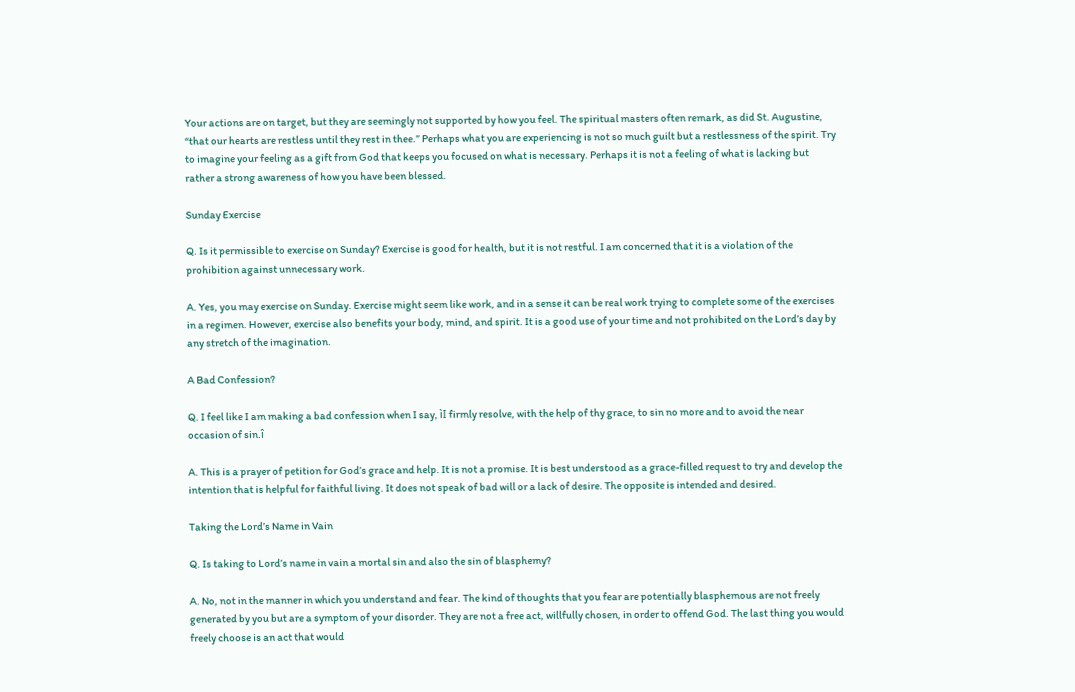Your actions are on target, but they are seemingly not supported by how you feel. The spiritual masters often remark, as did St. Augustine, “that our hearts are restless until they rest in thee.” Perhaps what you are experiencing is not so much guilt but a restlessness of the spirit. Try to imagine your feeling as a gift from God that keeps you focused on what is necessary. Perhaps it is not a feeling of what is lacking but rather a strong awareness of how you have been blessed.

Sunday Exercise

Q. Is it permissible to exercise on Sunday? Exercise is good for health, but it is not restful. I am concerned that it is a violation of the prohibition against unnecessary work.

A. Yes, you may exercise on Sunday. Exercise might seem like work, and in a sense it can be real work trying to complete some of the exercises in a regimen. However, exercise also benefits your body, mind, and spirit. It is a good use of your time and not prohibited on the Lord’s day by any stretch of the imagination.

A Bad Confession?

Q. I feel like I am making a bad confession when I say, ìI firmly resolve, with the help of thy grace, to sin no more and to avoid the near occasion of sin.î

A. This is a prayer of petition for God’s grace and help. It is not a promise. It is best understood as a grace-filled request to try and develop the intention that is helpful for faithful living. It does not speak of bad will or a lack of desire. The opposite is intended and desired.

Taking the Lord’s Name in Vain

Q. Is taking to Lord’s name in vain a mortal sin and also the sin of blasphemy?

A. No, not in the manner in which you understand and fear. The kind of thoughts that you fear are potentially blasphemous are not freely generated by you but are a symptom of your disorder. They are not a free act, willfully chosen, in order to offend God. The last thing you would freely choose is an act that would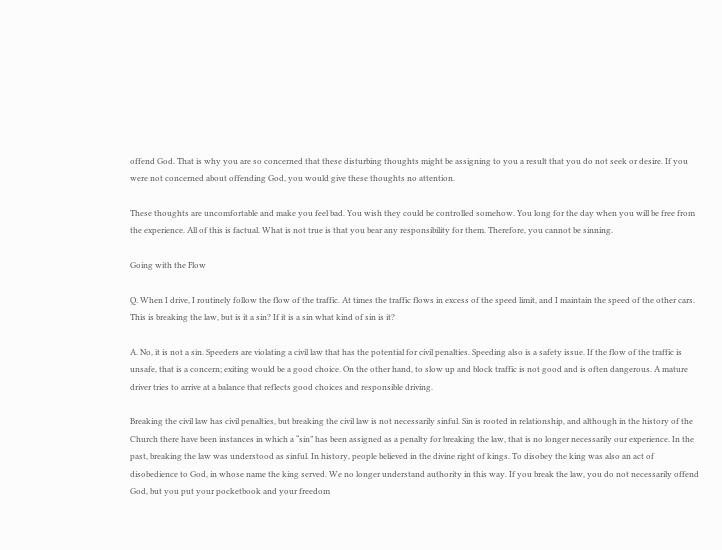offend God. That is why you are so concerned that these disturbing thoughts might be assigning to you a result that you do not seek or desire. If you were not concerned about offending God, you would give these thoughts no attention.

These thoughts are uncomfortable and make you feel bad. You wish they could be controlled somehow. You long for the day when you will be free from the experience. All of this is factual. What is not true is that you bear any responsibility for them. Therefore, you cannot be sinning.

Going with the Flow

Q. When I drive, I routinely follow the flow of the traffic. At times the traffic flows in excess of the speed limit, and I maintain the speed of the other cars. This is breaking the law, but is it a sin? If it is a sin what kind of sin is it?

A. No, it is not a sin. Speeders are violating a civil law that has the potential for civil penalties. Speeding also is a safety issue. If the flow of the traffic is unsafe, that is a concern; exiting would be a good choice. On the other hand, to slow up and block traffic is not good and is often dangerous. A mature driver tries to arrive at a balance that reflects good choices and responsible driving.

Breaking the civil law has civil penalties, but breaking the civil law is not necessarily sinful. Sin is rooted in relationship, and although in the history of the Church there have been instances in which a “sin” has been assigned as a penalty for breaking the law, that is no longer necessarily our experience. In the past, breaking the law was understood as sinful. In history, people believed in the divine right of kings. To disobey the king was also an act of disobedience to God, in whose name the king served. We no longer understand authority in this way. If you break the law, you do not necessarily offend God, but you put your pocketbook and your freedom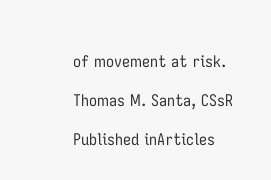of movement at risk.

Thomas M. Santa, CSsR

Published inArticles